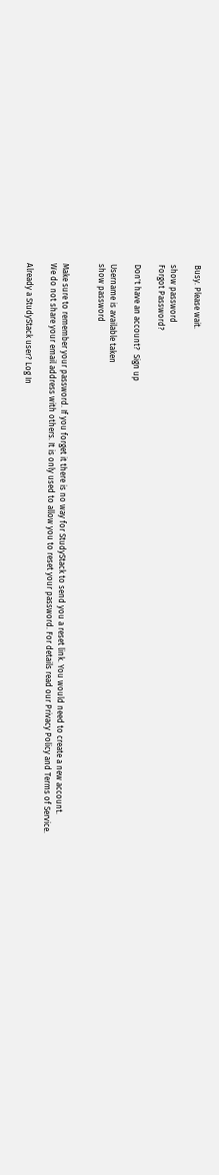Busy. Please wait.

show password
Forgot Password?

Don't have an account?  Sign up

Username is available taken
show password


Make sure to remember your password. If you forget it there is no way for StudyStack to send you a reset link. You would need to create a new account.
We do not share your email address with others. It is only used to allow you to reset your password. For details read our Privacy Policy and Terms of Service.

Already a StudyStack user? Log In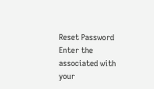Reset Password
Enter the associated with your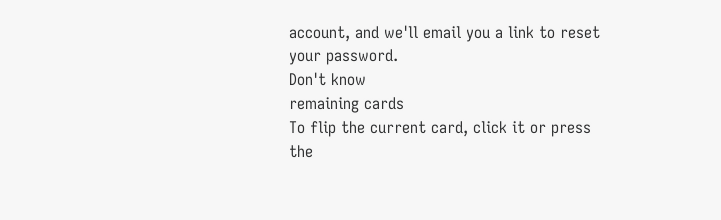account, and we'll email you a link to reset your password.
Don't know
remaining cards
To flip the current card, click it or press the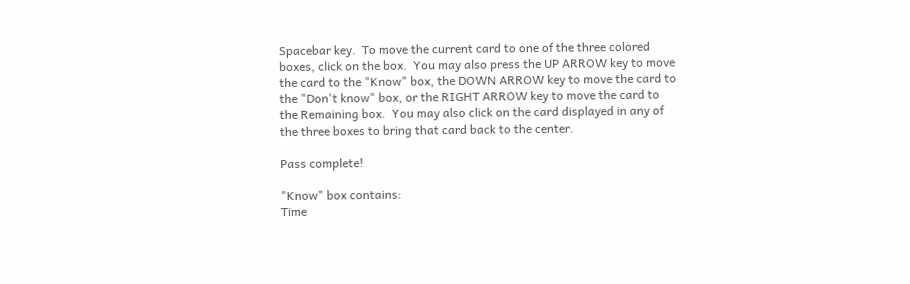Spacebar key.  To move the current card to one of the three colored boxes, click on the box.  You may also press the UP ARROW key to move the card to the "Know" box, the DOWN ARROW key to move the card to the "Don't know" box, or the RIGHT ARROW key to move the card to the Remaining box.  You may also click on the card displayed in any of the three boxes to bring that card back to the center.

Pass complete!

"Know" box contains:
Time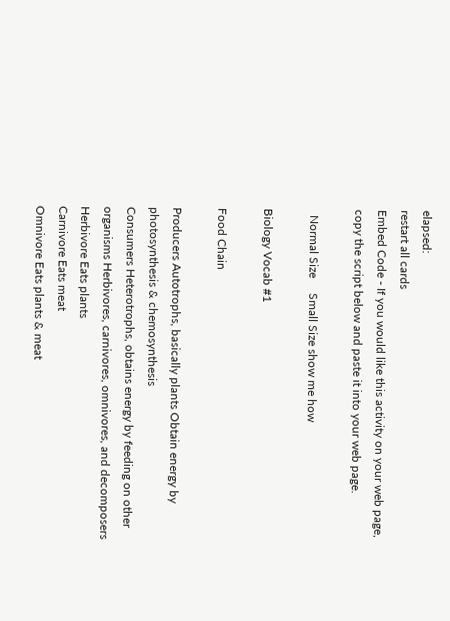elapsed:
restart all cards
Embed Code - If you would like this activity on your web page, copy the script below and paste it into your web page.

  Normal Size     Small Size show me how

Biology Vocab #1

Food Chain

Producers Autotrophs, basically plants Obtain energy by photosynthesis & chemosynthesis
Consumers Heterotrophs, obtains energy by feeding on other organisms Herbivores, carnivores, omnivores, and decomposers
Herbivore Eats plants
Carnivore Eats meat
Omnivore Eats plants & meat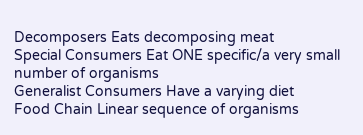Decomposers Eats decomposing meat
Special Consumers Eat ONE specific/a very small number of organisms
Generalist Consumers Have a varying diet
Food Chain Linear sequence of organisms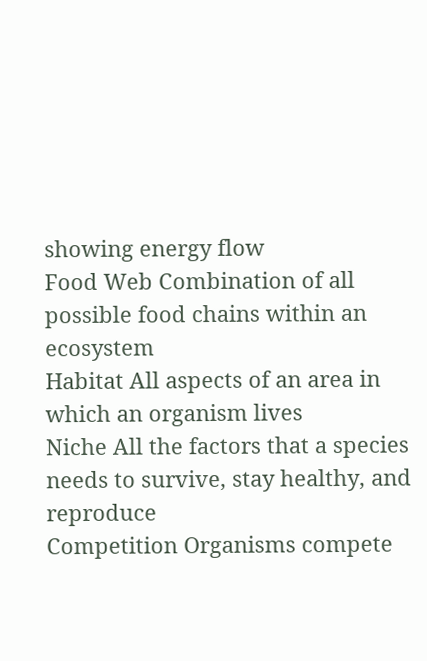showing energy flow
Food Web Combination of all possible food chains within an ecosystem
Habitat All aspects of an area in which an organism lives
Niche All the factors that a species needs to survive, stay healthy, and reproduce
Competition Organisms compete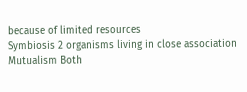because of limited resources
Symbiosis 2 organisms living in close association
Mutualism Both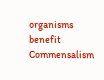organisms benefit
Commensalism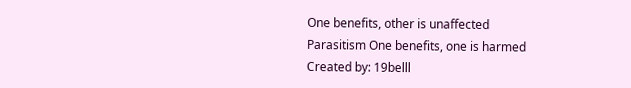One benefits, other is unaffected
Parasitism One benefits, one is harmed
Created by: 19belll